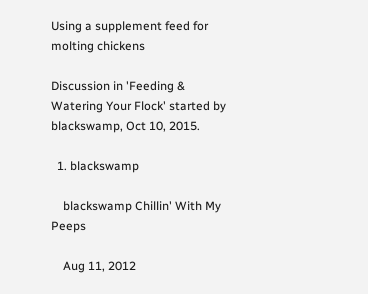Using a supplement feed for molting chickens

Discussion in 'Feeding & Watering Your Flock' started by blackswamp, Oct 10, 2015.

  1. blackswamp

    blackswamp Chillin' With My Peeps

    Aug 11, 2012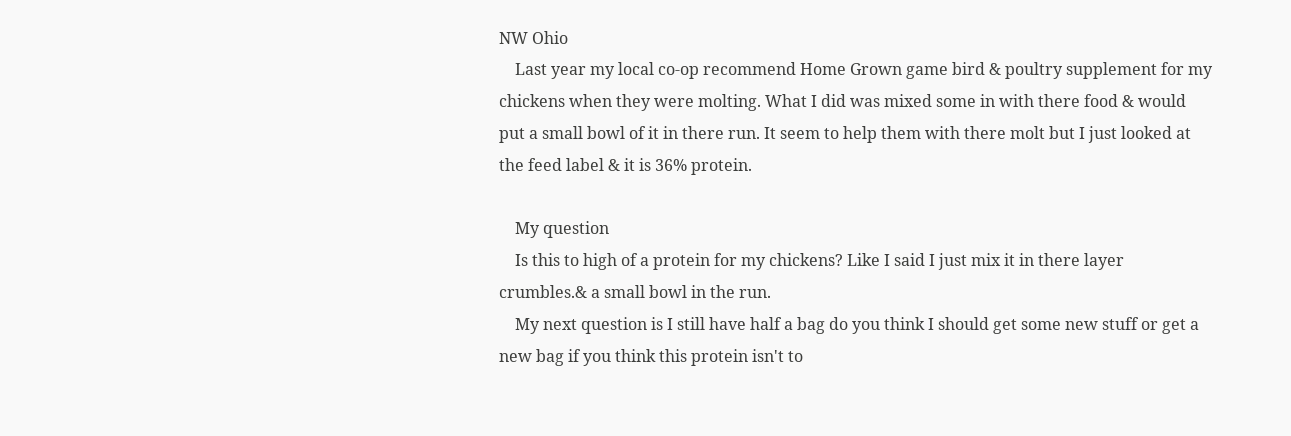NW Ohio
    Last year my local co-op recommend Home Grown game bird & poultry supplement for my chickens when they were molting. What I did was mixed some in with there food & would put a small bowl of it in there run. It seem to help them with there molt but I just looked at the feed label & it is 36% protein.

    My question
    Is this to high of a protein for my chickens? Like I said I just mix it in there layer crumbles.& a small bowl in the run.
    My next question is I still have half a bag do you think I should get some new stuff or get a new bag if you think this protein isn't to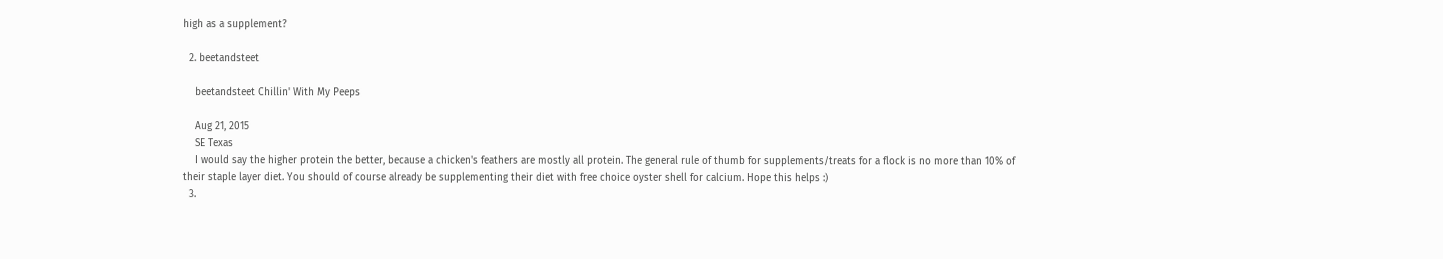high as a supplement?

  2. beetandsteet

    beetandsteet Chillin' With My Peeps

    Aug 21, 2015
    SE Texas
    I would say the higher protein the better, because a chicken's feathers are mostly all protein. The general rule of thumb for supplements/treats for a flock is no more than 10% of their staple layer diet. You should of course already be supplementing their diet with free choice oyster shell for calcium. Hope this helps :)
  3.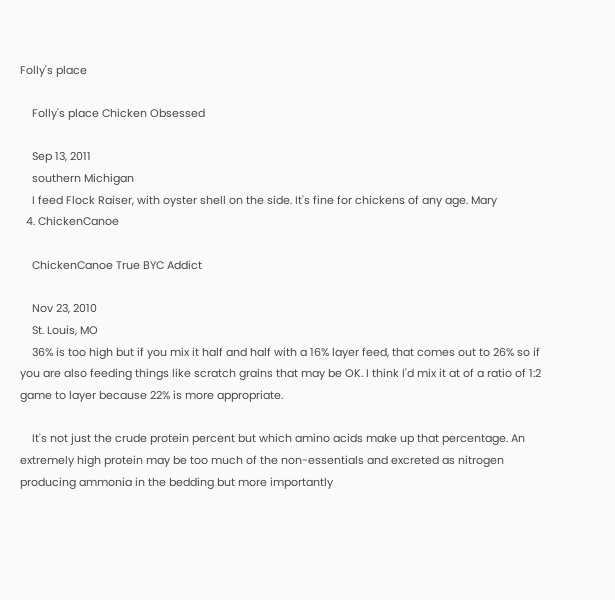Folly's place

    Folly's place Chicken Obsessed

    Sep 13, 2011
    southern Michigan
    I feed Flock Raiser, with oyster shell on the side. It's fine for chickens of any age. Mary
  4. ChickenCanoe

    ChickenCanoe True BYC Addict

    Nov 23, 2010
    St. Louis, MO
    36% is too high but if you mix it half and half with a 16% layer feed, that comes out to 26% so if you are also feeding things like scratch grains that may be OK. I think I'd mix it at of a ratio of 1:2 game to layer because 22% is more appropriate.

    It's not just the crude protein percent but which amino acids make up that percentage. An extremely high protein may be too much of the non-essentials and excreted as nitrogen producing ammonia in the bedding but more importantly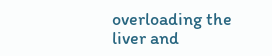overloading the liver and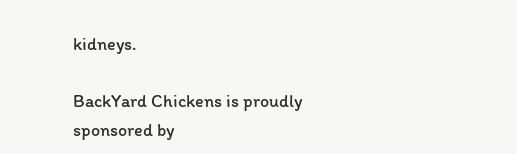kidneys.

BackYard Chickens is proudly sponsored by